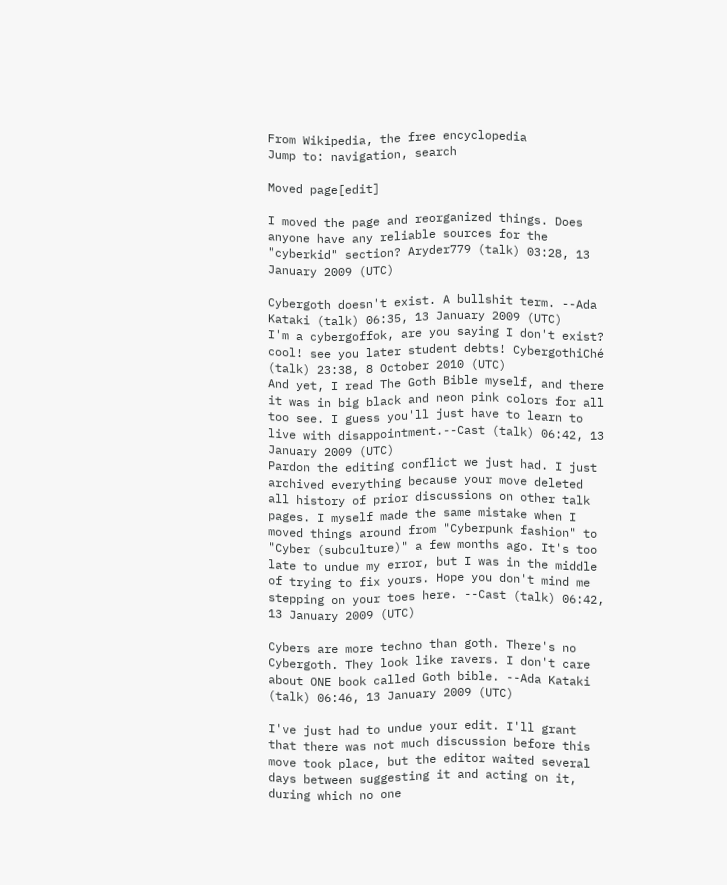From Wikipedia, the free encyclopedia
Jump to: navigation, search

Moved page[edit]

I moved the page and reorganized things. Does anyone have any reliable sources for the "cyberkid" section? Aryder779 (talk) 03:28, 13 January 2009 (UTC)

Cybergoth doesn't exist. A bullshit term. --Ada Kataki (talk) 06:35, 13 January 2009 (UTC)
I'm a cybergoffok, are you saying I don't exist? cool! see you later student debts! CybergothiChé (talk) 23:38, 8 October 2010 (UTC)
And yet, I read The Goth Bible myself, and there it was in big black and neon pink colors for all too see. I guess you'll just have to learn to live with disappointment.--Cast (talk) 06:42, 13 January 2009 (UTC)
Pardon the editing conflict we just had. I just archived everything because your move deleted all history of prior discussions on other talk pages. I myself made the same mistake when I moved things around from "Cyberpunk fashion" to "Cyber (subculture)" a few months ago. It's too late to undue my error, but I was in the middle of trying to fix yours. Hope you don't mind me stepping on your toes here. --Cast (talk) 06:42, 13 January 2009 (UTC)

Cybers are more techno than goth. There's no Cybergoth. They look like ravers. I don't care about ONE book called Goth bible. --Ada Kataki (talk) 06:46, 13 January 2009 (UTC)

I've just had to undue your edit. I'll grant that there was not much discussion before this move took place, but the editor waited several days between suggesting it and acting on it, during which no one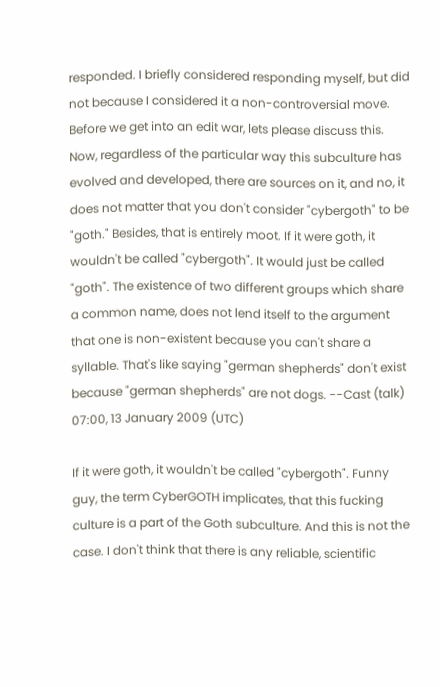responded. I briefly considered responding myself, but did not because I considered it a non-controversial move. Before we get into an edit war, lets please discuss this.
Now, regardless of the particular way this subculture has evolved and developed, there are sources on it, and no, it does not matter that you don't consider "cybergoth" to be "goth." Besides, that is entirely moot. If it were goth, it wouldn't be called "cybergoth". It would just be called "goth". The existence of two different groups which share a common name, does not lend itself to the argument that one is non-existent because you can't share a syllable. That's like saying "german shepherds" don't exist because "german shepherds" are not dogs. --Cast (talk) 07:00, 13 January 2009 (UTC)

If it were goth, it wouldn't be called "cybergoth". Funny guy, the term CyberGOTH implicates, that this fucking culture is a part of the Goth subculture. And this is not the case. I don't think that there is any reliable, scientific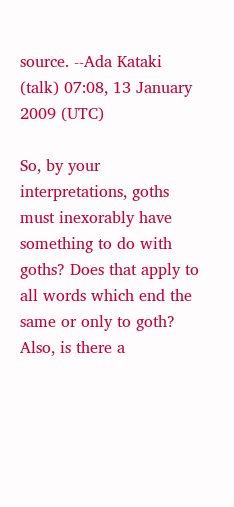source. --Ada Kataki (talk) 07:08, 13 January 2009 (UTC)

So, by your interpretations, goths must inexorably have something to do with goths? Does that apply to all words which end the same or only to goth? Also, is there a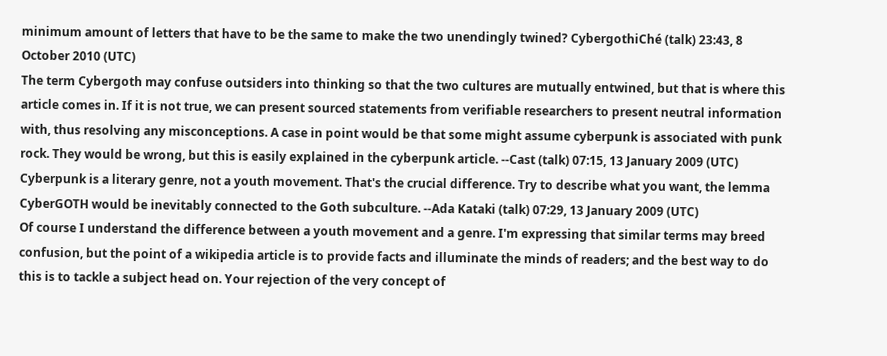minimum amount of letters that have to be the same to make the two unendingly twined? CybergothiChé (talk) 23:43, 8 October 2010 (UTC)
The term Cybergoth may confuse outsiders into thinking so that the two cultures are mutually entwined, but that is where this article comes in. If it is not true, we can present sourced statements from verifiable researchers to present neutral information with, thus resolving any misconceptions. A case in point would be that some might assume cyberpunk is associated with punk rock. They would be wrong, but this is easily explained in the cyberpunk article. --Cast (talk) 07:15, 13 January 2009 (UTC)
Cyberpunk is a literary genre, not a youth movement. That's the crucial difference. Try to describe what you want, the lemma CyberGOTH would be inevitably connected to the Goth subculture. --Ada Kataki (talk) 07:29, 13 January 2009 (UTC)
Of course I understand the difference between a youth movement and a genre. I'm expressing that similar terms may breed confusion, but the point of a wikipedia article is to provide facts and illuminate the minds of readers; and the best way to do this is to tackle a subject head on. Your rejection of the very concept of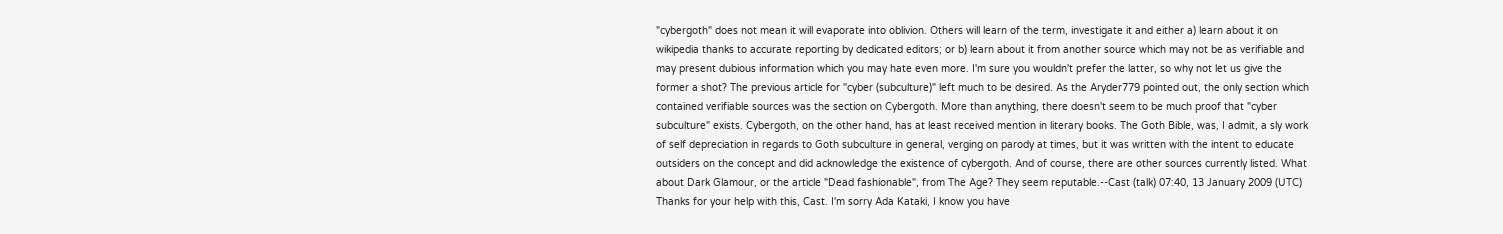"cybergoth" does not mean it will evaporate into oblivion. Others will learn of the term, investigate it and either a) learn about it on wikipedia thanks to accurate reporting by dedicated editors; or b) learn about it from another source which may not be as verifiable and may present dubious information which you may hate even more. I'm sure you wouldn't prefer the latter, so why not let us give the former a shot? The previous article for "cyber (subculture)" left much to be desired. As the Aryder779 pointed out, the only section which contained verifiable sources was the section on Cybergoth. More than anything, there doesn't seem to be much proof that "cyber subculture" exists. Cybergoth, on the other hand, has at least received mention in literary books. The Goth Bible, was, I admit, a sly work of self depreciation in regards to Goth subculture in general, verging on parody at times, but it was written with the intent to educate outsiders on the concept and did acknowledge the existence of cybergoth. And of course, there are other sources currently listed. What about Dark Glamour, or the article "Dead fashionable", from The Age? They seem reputable.--Cast (talk) 07:40, 13 January 2009 (UTC)
Thanks for your help with this, Cast. I'm sorry Ada Kataki, I know you have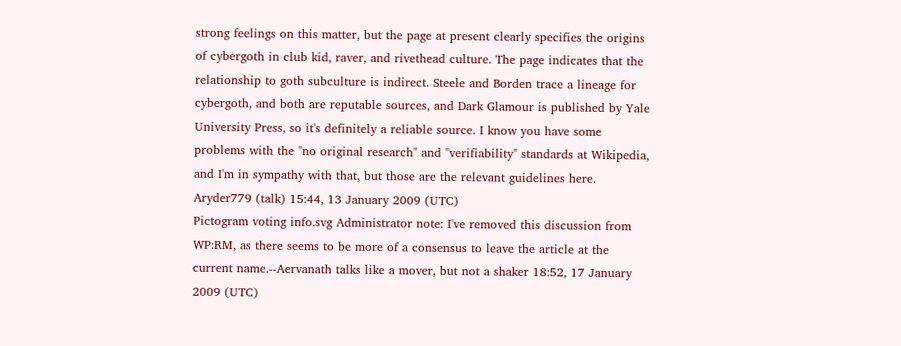strong feelings on this matter, but the page at present clearly specifies the origins of cybergoth in club kid, raver, and rivethead culture. The page indicates that the relationship to goth subculture is indirect. Steele and Borden trace a lineage for cybergoth, and both are reputable sources, and Dark Glamour is published by Yale University Press, so it's definitely a reliable source. I know you have some problems with the "no original research" and "verifiability" standards at Wikipedia, and I'm in sympathy with that, but those are the relevant guidelines here. Aryder779 (talk) 15:44, 13 January 2009 (UTC)
Pictogram voting info.svg Administrator note: I've removed this discussion from WP:RM, as there seems to be more of a consensus to leave the article at the current name.--Aervanath talks like a mover, but not a shaker 18:52, 17 January 2009 (UTC)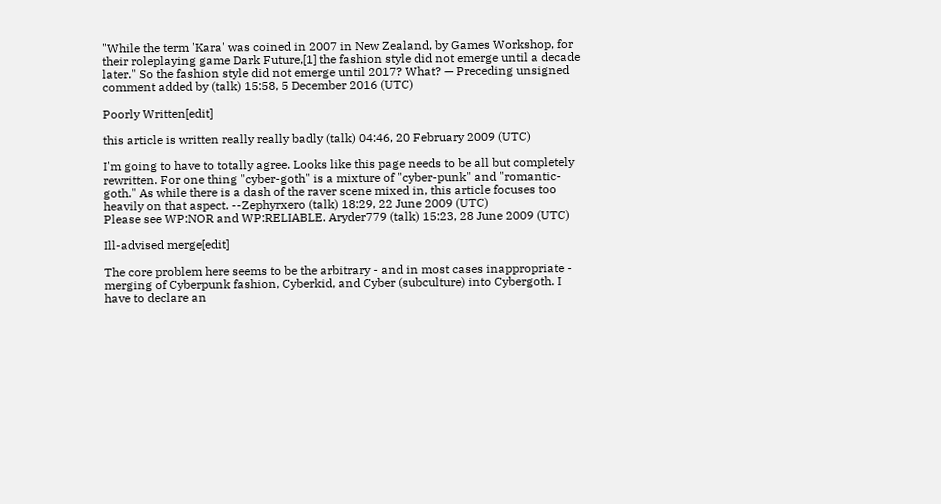"While the term 'Kara' was coined in 2007 in New Zealand, by Games Workshop, for their roleplaying game Dark Future,[1] the fashion style did not emerge until a decade later." So the fashion style did not emerge until 2017? What? — Preceding unsigned comment added by (talk) 15:58, 5 December 2016 (UTC)

Poorly Written[edit]

this article is written really really badly (talk) 04:46, 20 February 2009 (UTC)

I'm going to have to totally agree. Looks like this page needs to be all but completely rewritten. For one thing "cyber-goth" is a mixture of "cyber-punk" and "romantic-goth." As while there is a dash of the raver scene mixed in, this article focuses too heavily on that aspect. --Zephyrxero (talk) 18:29, 22 June 2009 (UTC)
Please see WP:NOR and WP:RELIABLE. Aryder779 (talk) 15:23, 28 June 2009 (UTC)

Ill-advised merge[edit]

The core problem here seems to be the arbitrary - and in most cases inappropriate - merging of Cyberpunk fashion, Cyberkid, and Cyber (subculture) into Cybergoth. I have to declare an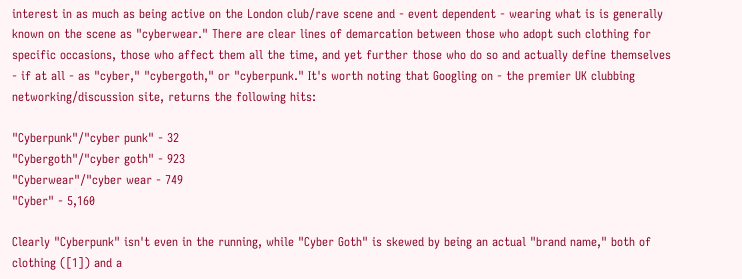interest in as much as being active on the London club/rave scene and - event dependent - wearing what is is generally known on the scene as "cyberwear." There are clear lines of demarcation between those who adopt such clothing for specific occasions, those who affect them all the time, and yet further those who do so and actually define themselves - if at all - as "cyber," "cybergoth," or "cyberpunk." It's worth noting that Googling on - the premier UK clubbing networking/discussion site, returns the following hits:

"Cyberpunk"/"cyber punk" - 32
"Cybergoth"/"cyber goth" - 923
"Cyberwear"/"cyber wear - 749
"Cyber" - 5,160

Clearly "Cyberpunk" isn't even in the running, while "Cyber Goth" is skewed by being an actual "brand name," both of clothing ([1]) and a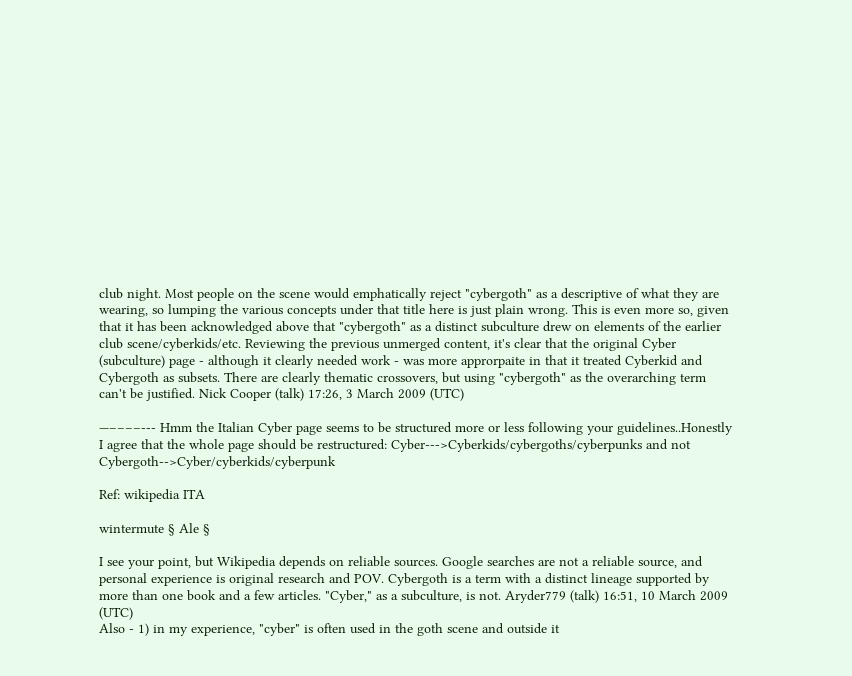club night. Most people on the scene would emphatically reject "cybergoth" as a descriptive of what they are wearing, so lumping the various concepts under that title here is just plain wrong. This is even more so, given that it has been acknowledged above that "cybergoth" as a distinct subculture drew on elements of the earlier club scene/cyberkids/etc. Reviewing the previous unmerged content, it's clear that the original Cyber (subculture) page - although it clearly needed work - was more approrpaite in that it treated Cyberkid and Cybergoth as subsets. There are clearly thematic crossovers, but using "cybergoth" as the overarching term can't be justified. Nick Cooper (talk) 17:26, 3 March 2009 (UTC)

—––––--- Hmm the Italian Cyber page seems to be structured more or less following your guidelines..Honestly I agree that the whole page should be restructured: Cyber--->Cyberkids/cybergoths/cyberpunks and not Cybergoth-->Cyber/cyberkids/cyberpunk

Ref: wikipedia ITA

wintermute § Ale §

I see your point, but Wikipedia depends on reliable sources. Google searches are not a reliable source, and personal experience is original research and POV. Cybergoth is a term with a distinct lineage supported by more than one book and a few articles. "Cyber," as a subculture, is not. Aryder779 (talk) 16:51, 10 March 2009 (UTC)
Also - 1) in my experience, "cyber" is often used in the goth scene and outside it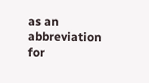as an abbreviation for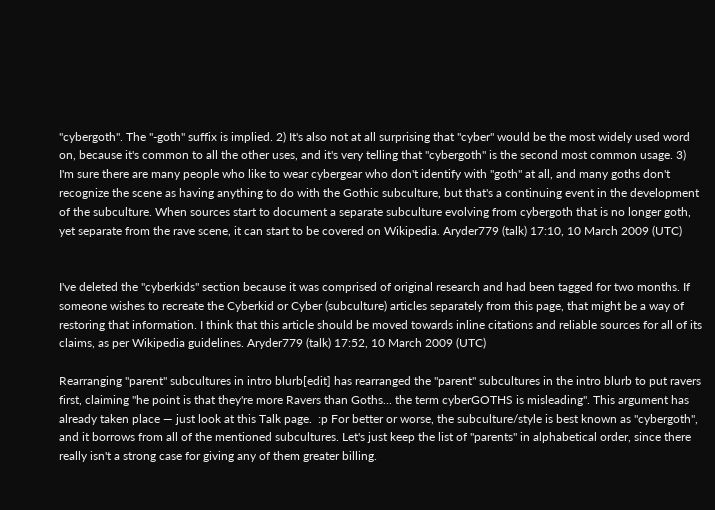"cybergoth". The "-goth" suffix is implied. 2) It's also not at all surprising that "cyber" would be the most widely used word on, because it's common to all the other uses, and it's very telling that "cybergoth" is the second most common usage. 3) I'm sure there are many people who like to wear cybergear who don't identify with "goth" at all, and many goths don't recognize the scene as having anything to do with the Gothic subculture, but that's a continuing event in the development of the subculture. When sources start to document a separate subculture evolving from cybergoth that is no longer goth, yet separate from the rave scene, it can start to be covered on Wikipedia. Aryder779 (talk) 17:10, 10 March 2009 (UTC)


I've deleted the "cyberkids" section because it was comprised of original research and had been tagged for two months. If someone wishes to recreate the Cyberkid or Cyber (subculture) articles separately from this page, that might be a way of restoring that information. I think that this article should be moved towards inline citations and reliable sources for all of its claims, as per Wikipedia guidelines. Aryder779 (talk) 17:52, 10 March 2009 (UTC)

Rearranging "parent" subcultures in intro blurb[edit] has rearranged the "parent" subcultures in the intro blurb to put ravers first, claiming "he point is that they're more Ravers than Goths... the term cyberGOTHS is misleading". This argument has already taken place — just look at this Talk page.  :p For better or worse, the subculture/style is best known as "cybergoth", and it borrows from all of the mentioned subcultures. Let's just keep the list of "parents" in alphabetical order, since there really isn't a strong case for giving any of them greater billing.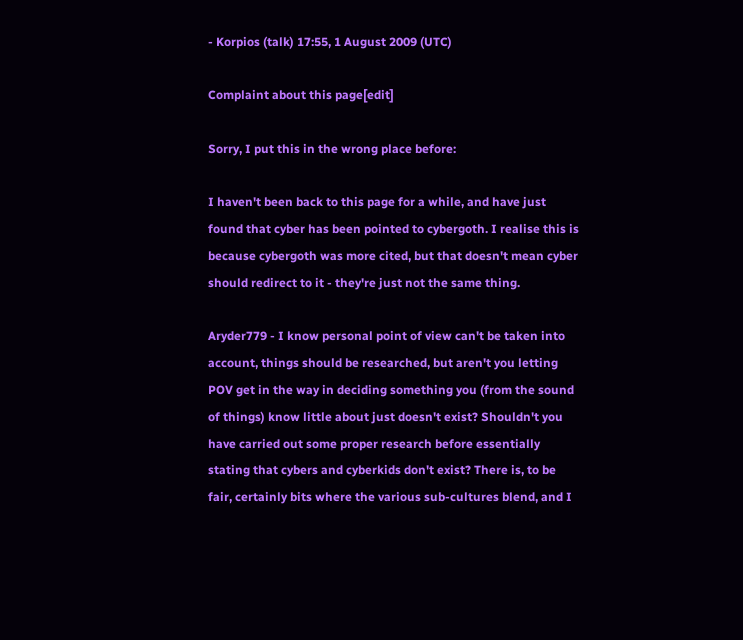- Korpios (talk) 17:55, 1 August 2009 (UTC)

Complaint about this page[edit]

Sorry, I put this in the wrong place before:

I haven't been back to this page for a while, and have just found that cyber has been pointed to cybergoth. I realise this is because cybergoth was more cited, but that doesn't mean cyber should redirect to it - they're just not the same thing.

Aryder779 - I know personal point of view can't be taken into account, things should be researched, but aren't you letting POV get in the way in deciding something you (from the sound of things) know little about just doesn't exist? Shouldn't you have carried out some proper research before essentially stating that cybers and cyberkids don't exist? There is, to be fair, certainly bits where the various sub-cultures blend, and I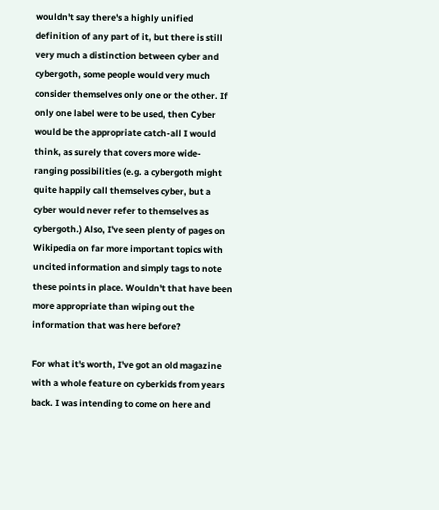wouldn't say there's a highly unified definition of any part of it, but there is still very much a distinction between cyber and cybergoth, some people would very much consider themselves only one or the other. If only one label were to be used, then Cyber would be the appropriate catch-all I would think, as surely that covers more wide-ranging possibilities (e.g. a cybergoth might quite happily call themselves cyber, but a cyber would never refer to themselves as cybergoth.) Also, I've seen plenty of pages on Wikipedia on far more important topics with uncited information and simply tags to note these points in place. Wouldn't that have been more appropriate than wiping out the information that was here before?

For what it's worth, I've got an old magazine with a whole feature on cyberkids from years back. I was intending to come on here and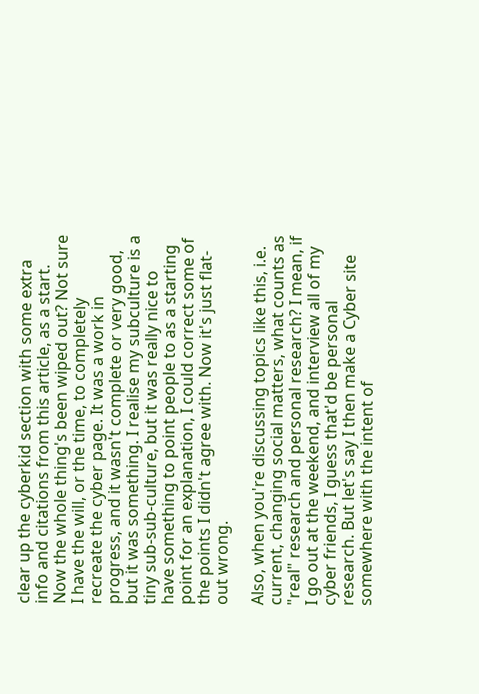clear up the cyberkid section with some extra info and citations from this article, as a start. Now the whole thing's been wiped out? Not sure I have the will, or the time, to completely recreate the cyber page. It was a work in progress, and it wasn't complete or very good, but it was something. I realise my subculture is a tiny sub-sub-culture, but it was really nice to have something to point people to as a starting point for an explanation, I could correct some of the points I didn't agree with. Now it's just flat-out wrong.

Also, when you're discussing topics like this, i.e. current, changing social matters, what counts as "real" research and personal research? I mean, if I go out at the weekend, and interview all of my cyber friends, I guess that'd be personal research. But let's say I then make a Cyber site somewhere with the intent of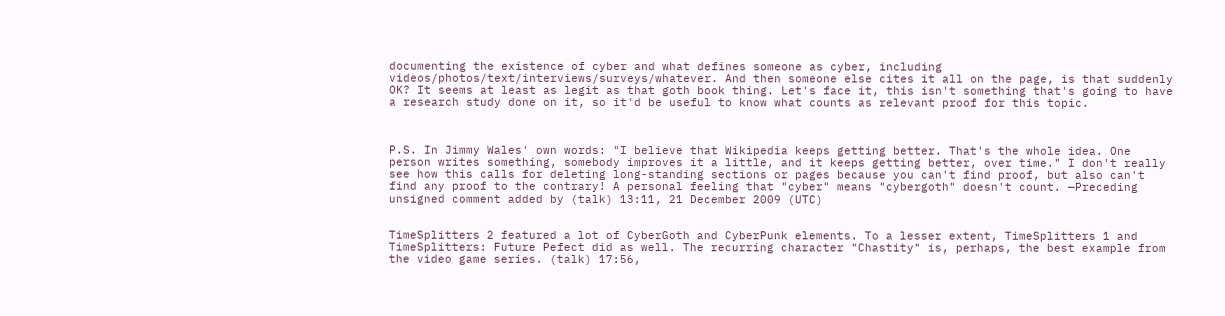documenting the existence of cyber and what defines someone as cyber, including videos/photos/text/interviews/surveys/whatever. And then someone else cites it all on the page, is that suddenly OK? It seems at least as legit as that goth book thing. Let's face it, this isn't something that's going to have a research study done on it, so it'd be useful to know what counts as relevant proof for this topic.



P.S. In Jimmy Wales' own words: "I believe that Wikipedia keeps getting better. That's the whole idea. One person writes something, somebody improves it a little, and it keeps getting better, over time." I don't really see how this calls for deleting long-standing sections or pages because you can't find proof, but also can't find any proof to the contrary! A personal feeling that "cyber" means "cybergoth" doesn't count. —Preceding unsigned comment added by (talk) 13:11, 21 December 2009 (UTC)


TimeSplitters 2 featured a lot of CyberGoth and CyberPunk elements. To a lesser extent, TimeSplitters 1 and TimeSplitters: Future Pefect did as well. The recurring character "Chastity" is, perhaps, the best example from the video game series. (talk) 17:56,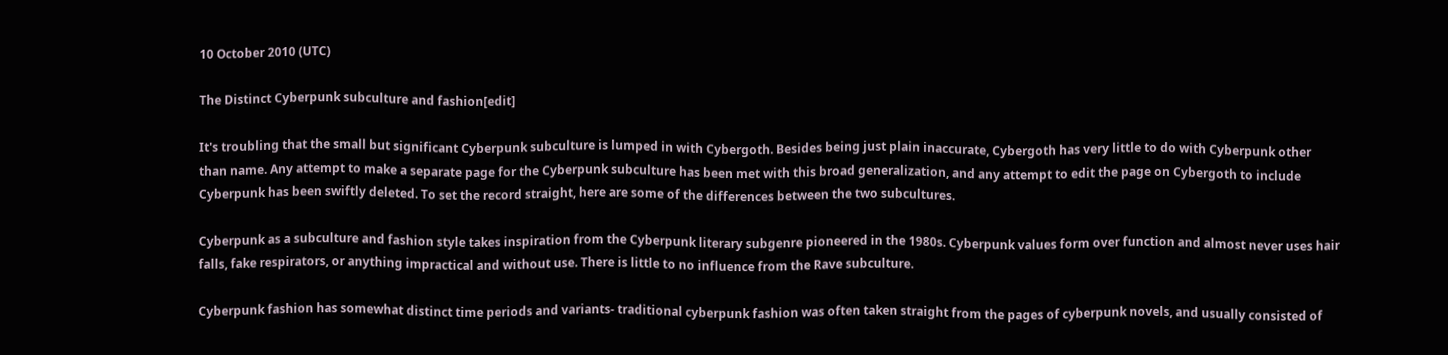10 October 2010 (UTC)

The Distinct Cyberpunk subculture and fashion[edit]

It's troubling that the small but significant Cyberpunk subculture is lumped in with Cybergoth. Besides being just plain inaccurate, Cybergoth has very little to do with Cyberpunk other than name. Any attempt to make a separate page for the Cyberpunk subculture has been met with this broad generalization, and any attempt to edit the page on Cybergoth to include Cyberpunk has been swiftly deleted. To set the record straight, here are some of the differences between the two subcultures.

Cyberpunk as a subculture and fashion style takes inspiration from the Cyberpunk literary subgenre pioneered in the 1980s. Cyberpunk values form over function and almost never uses hair falls, fake respirators, or anything impractical and without use. There is little to no influence from the Rave subculture.

Cyberpunk fashion has somewhat distinct time periods and variants- traditional cyberpunk fashion was often taken straight from the pages of cyberpunk novels, and usually consisted of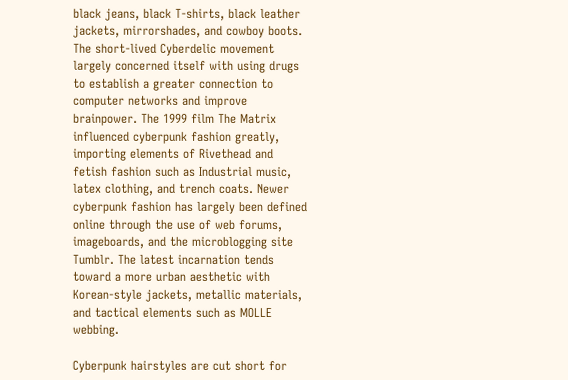black jeans, black T-shirts, black leather jackets, mirrorshades, and cowboy boots. The short-lived Cyberdelic movement largely concerned itself with using drugs to establish a greater connection to computer networks and improve brainpower. The 1999 film The Matrix influenced cyberpunk fashion greatly, importing elements of Rivethead and fetish fashion such as Industrial music, latex clothing, and trench coats. Newer cyberpunk fashion has largely been defined online through the use of web forums, imageboards, and the microblogging site Tumblr. The latest incarnation tends toward a more urban aesthetic with Korean-style jackets, metallic materials, and tactical elements such as MOLLE webbing.

Cyberpunk hairstyles are cut short for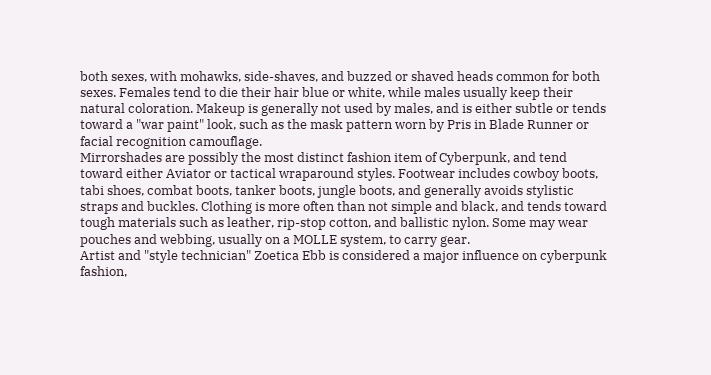both sexes, with mohawks, side-shaves, and buzzed or shaved heads common for both sexes. Females tend to die their hair blue or white, while males usually keep their natural coloration. Makeup is generally not used by males, and is either subtle or tends toward a "war paint" look, such as the mask pattern worn by Pris in Blade Runner or facial recognition camouflage.
Mirrorshades are possibly the most distinct fashion item of Cyberpunk, and tend toward either Aviator or tactical wraparound styles. Footwear includes cowboy boots, tabi shoes, combat boots, tanker boots, jungle boots, and generally avoids stylistic straps and buckles. Clothing is more often than not simple and black, and tends toward tough materials such as leather, rip-stop cotton, and ballistic nylon. Some may wear pouches and webbing, usually on a MOLLE system, to carry gear.
Artist and "style technician" Zoetica Ebb is considered a major influence on cyberpunk fashion,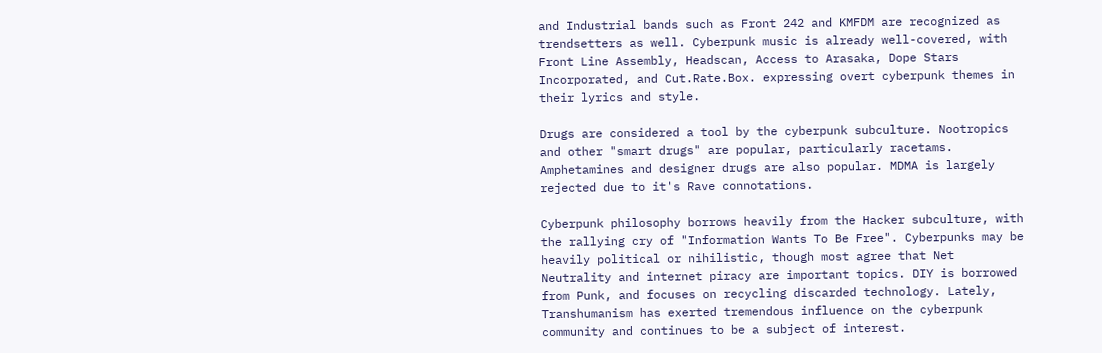and Industrial bands such as Front 242 and KMFDM are recognized as trendsetters as well. Cyberpunk music is already well-covered, with Front Line Assembly, Headscan, Access to Arasaka, Dope Stars Incorporated, and Cut.Rate.Box. expressing overt cyberpunk themes in their lyrics and style.

Drugs are considered a tool by the cyberpunk subculture. Nootropics and other "smart drugs" are popular, particularly racetams. Amphetamines and designer drugs are also popular. MDMA is largely rejected due to it's Rave connotations.

Cyberpunk philosophy borrows heavily from the Hacker subculture, with the rallying cry of "Information Wants To Be Free". Cyberpunks may be heavily political or nihilistic, though most agree that Net Neutrality and internet piracy are important topics. DIY is borrowed from Punk, and focuses on recycling discarded technology. Lately, Transhumanism has exerted tremendous influence on the cyberpunk community and continues to be a subject of interest.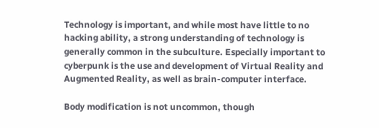Technology is important, and while most have little to no hacking ability, a strong understanding of technology is generally common in the subculture. Especially important to cyberpunk is the use and development of Virtual Reality and Augmented Reality, as well as brain-computer interface.

Body modification is not uncommon, though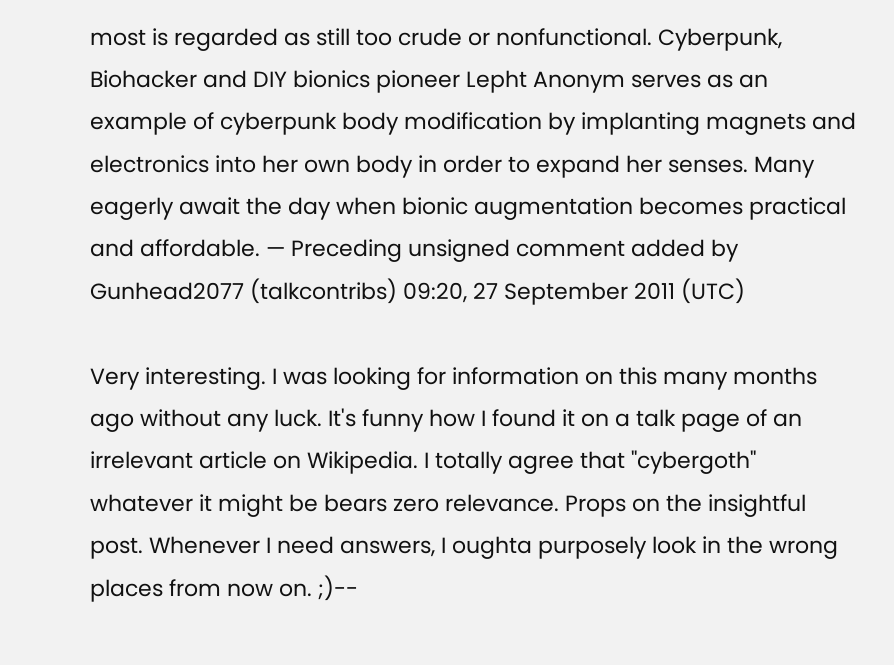most is regarded as still too crude or nonfunctional. Cyberpunk, Biohacker and DIY bionics pioneer Lepht Anonym serves as an example of cyberpunk body modification by implanting magnets and electronics into her own body in order to expand her senses. Many eagerly await the day when bionic augmentation becomes practical and affordable. — Preceding unsigned comment added by Gunhead2077 (talkcontribs) 09:20, 27 September 2011 (UTC)

Very interesting. I was looking for information on this many months ago without any luck. It's funny how I found it on a talk page of an irrelevant article on Wikipedia. I totally agree that "cybergoth" whatever it might be bears zero relevance. Props on the insightful post. Whenever I need answers, I oughta purposely look in the wrong places from now on. ;)--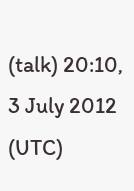(talk) 20:10, 3 July 2012 (UTC)